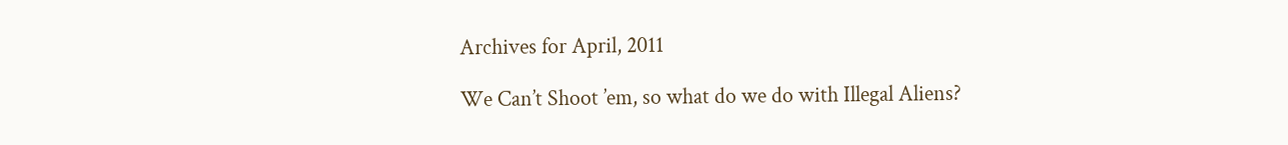Archives for April, 2011

We Can’t Shoot ’em, so what do we do with Illegal Aliens?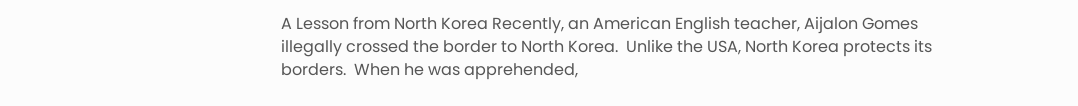A Lesson from North Korea Recently, an American English teacher, Aijalon Gomes illegally crossed the border to North Korea.  Unlike the USA, North Korea protects its borders.  When he was apprehended,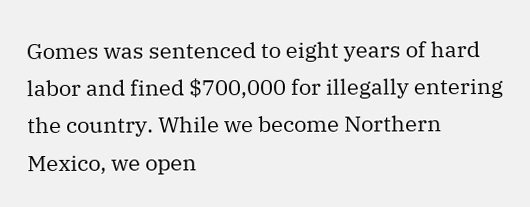Gomes was sentenced to eight years of hard labor and fined $700,000 for illegally entering the country. While we become Northern Mexico, we open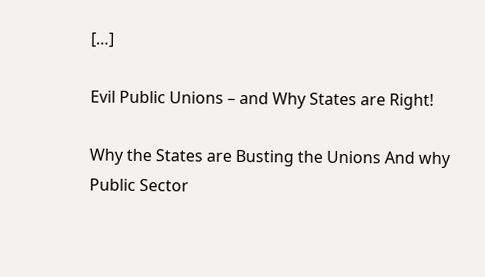[…]

Evil Public Unions – and Why States are Right!

Why the States are Busting the Unions And why Public Sector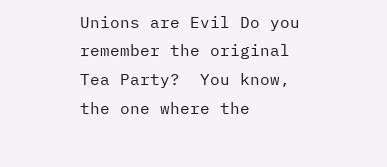Unions are Evil Do you remember the original Tea Party?  You know, the one where the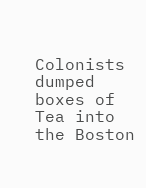Colonists dumped boxes of Tea into the Boston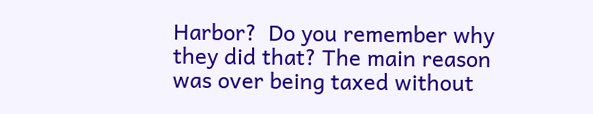Harbor?  Do you remember why they did that? The main reason was over being taxed without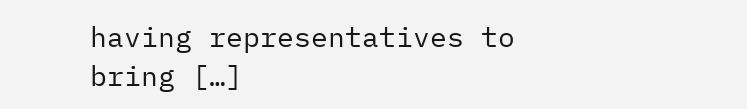having representatives to bring […]